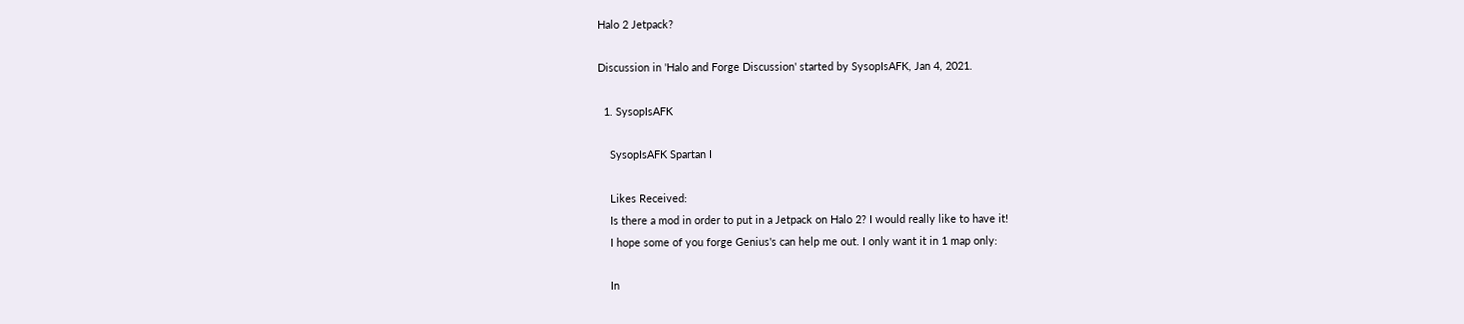Halo 2 Jetpack?

Discussion in 'Halo and Forge Discussion' started by SysopIsAFK, Jan 4, 2021.

  1. SysopIsAFK

    SysopIsAFK Spartan I

    Likes Received:
    Is there a mod in order to put in a Jetpack on Halo 2? I would really like to have it!
    I hope some of you forge Genius's can help me out. I only want it in 1 map only:

    In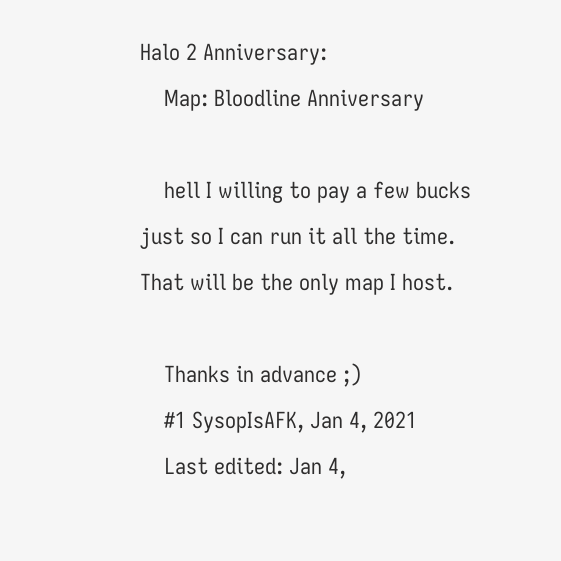Halo 2 Anniversary:
    Map: Bloodline Anniversary

    hell I willing to pay a few bucks just so I can run it all the time. That will be the only map I host.

    Thanks in advance ;)
    #1 SysopIsAFK, Jan 4, 2021
    Last edited: Jan 4,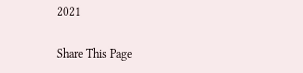2021

Share This Page